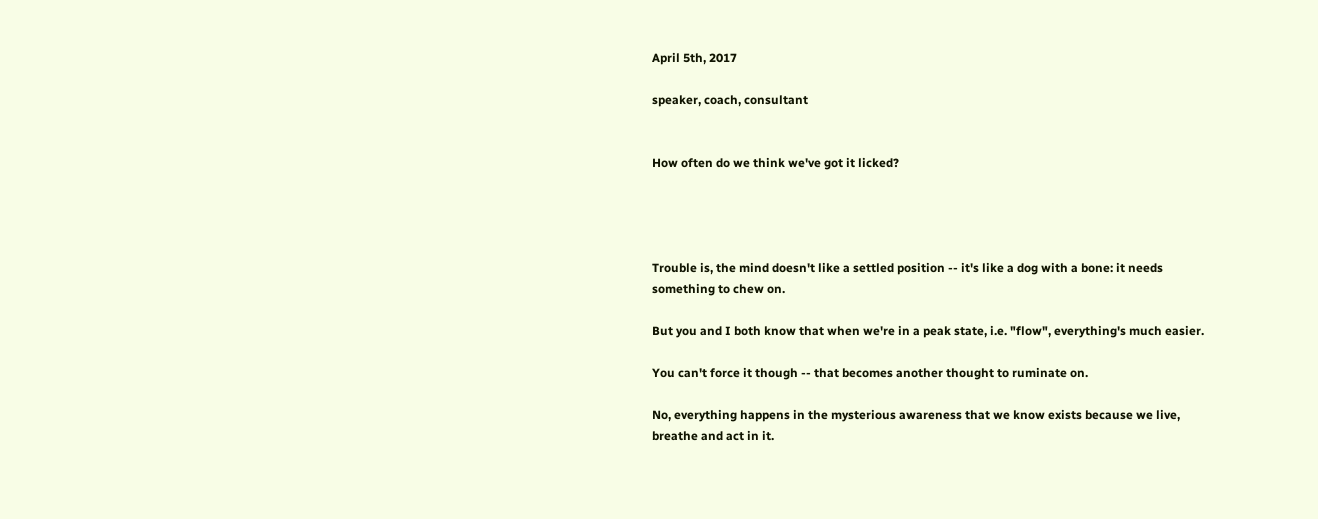April 5th, 2017

speaker, coach, consultant


How often do we think we've got it licked?




Trouble is, the mind doesn't like a settled position -- it's like a dog with a bone: it needs something to chew on.

But you and I both know that when we're in a peak state, i.e. "flow", everything's much easier.

You can't force it though -- that becomes another thought to ruminate on.

No, everything happens in the mysterious awareness that we know exists because we live, breathe and act in it.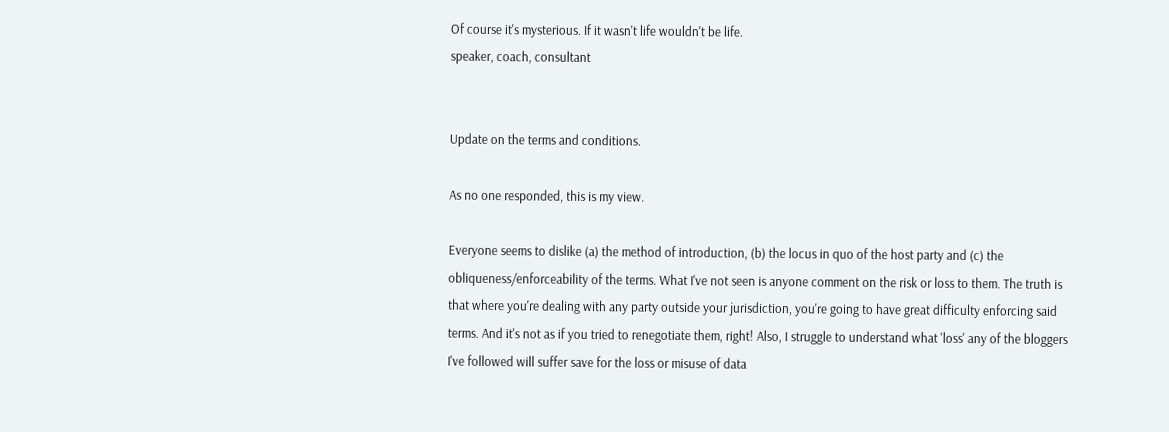Of course it's mysterious. If it wasn't life wouldn't be life.
speaker, coach, consultant


Update on the terms and conditions.

As no one responded, this is my view.

Everyone seems to dislike (a) the method of introduction, (b) the locus in quo of the host party and (c) the obliqueness/enforceability of the terms. What I've not seen is anyone comment on the risk or loss to them. The truth is that where you're dealing with any party outside your jurisdiction, you're going to have great difficulty enforcing said terms. And it's not as if you tried to renegotiate them, right! Also, I struggle to understand what 'loss' any of the bloggers I've followed will suffer save for the loss or misuse of data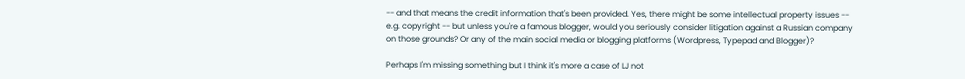-- and that means the credit information that's been provided. Yes, there might be some intellectual property issues -- e.g. copyright -- but unless you're a famous blogger, would you seriously consider litigation against a Russian company on those grounds? Or any of the main social media or blogging platforms (Wordpress, Typepad and Blogger)?

Perhaps I'm missing something but I think it's more a case of LJ not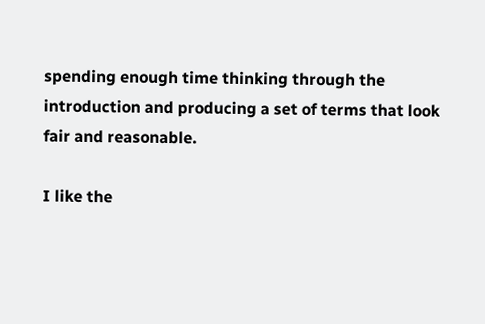spending enough time thinking through the introduction and producing a set of terms that look fair and reasonable.

I like the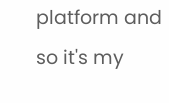platform and so it's my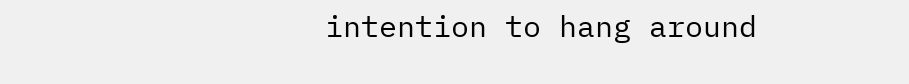intention to hang around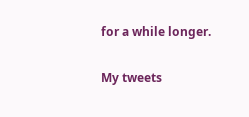for a while longer.

My tweets